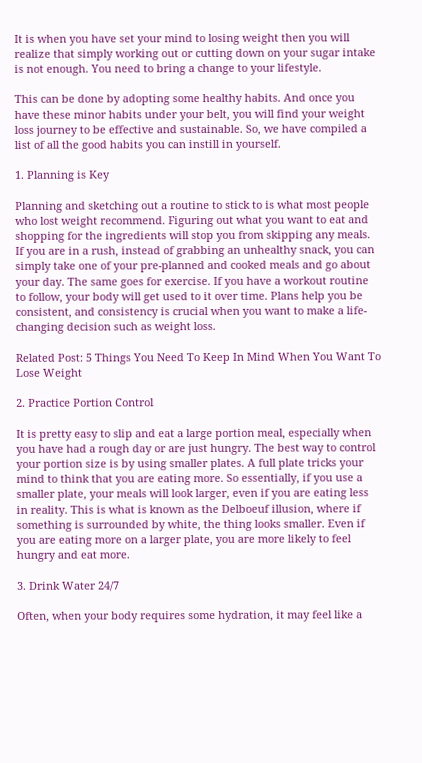It is when you have set your mind to losing weight then you will realize that simply working out or cutting down on your sugar intake is not enough. You need to bring a change to your lifestyle.

This can be done by adopting some healthy habits. And once you have these minor habits under your belt, you will find your weight loss journey to be effective and sustainable. So, we have compiled a list of all the good habits you can instill in yourself.

1. Planning is Key

Planning and sketching out a routine to stick to is what most people who lost weight recommend. Figuring out what you want to eat and shopping for the ingredients will stop you from skipping any meals. If you are in a rush, instead of grabbing an unhealthy snack, you can simply take one of your pre-planned and cooked meals and go about your day. The same goes for exercise. If you have a workout routine to follow, your body will get used to it over time. Plans help you be consistent, and consistency is crucial when you want to make a life-changing decision such as weight loss.

Related Post: 5 Things You Need To Keep In Mind When You Want To Lose Weight

2. Practice Portion Control

It is pretty easy to slip and eat a large portion meal, especially when you have had a rough day or are just hungry. The best way to control your portion size is by using smaller plates. A full plate tricks your mind to think that you are eating more. So essentially, if you use a smaller plate, your meals will look larger, even if you are eating less in reality. This is what is known as the Delboeuf illusion, where if something is surrounded by white, the thing looks smaller. Even if you are eating more on a larger plate, you are more likely to feel hungry and eat more.

3. Drink Water 24/7

Often, when your body requires some hydration, it may feel like a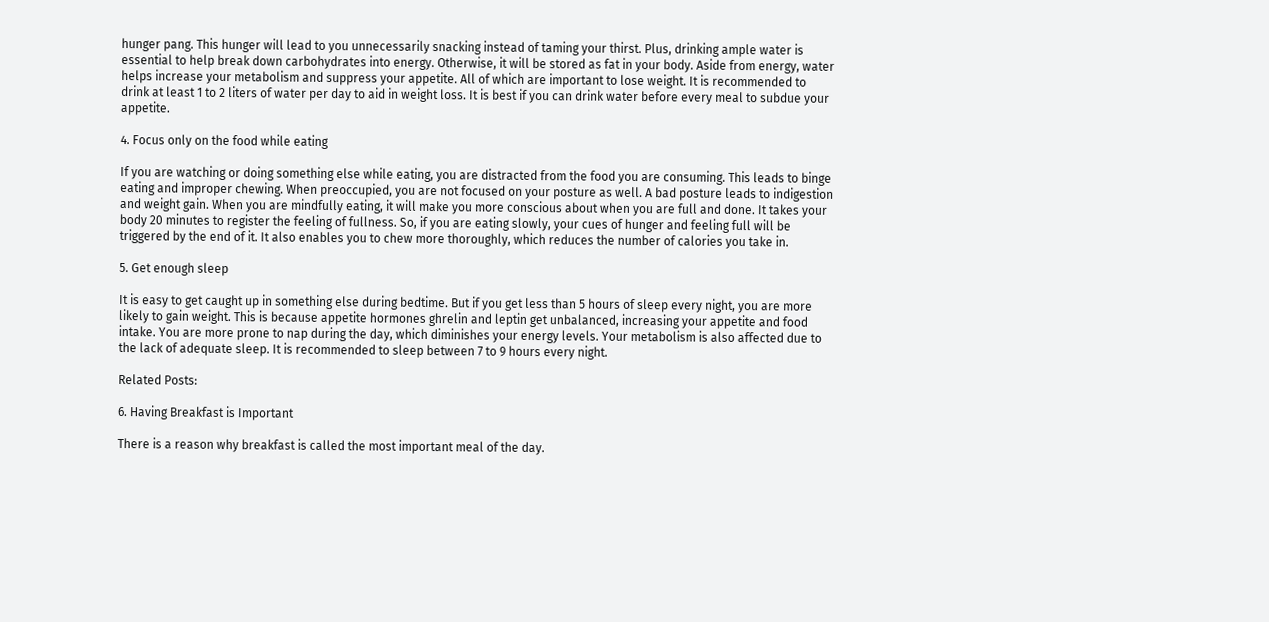hunger pang. This hunger will lead to you unnecessarily snacking instead of taming your thirst. Plus, drinking ample water is essential to help break down carbohydrates into energy. Otherwise, it will be stored as fat in your body. Aside from energy, water helps increase your metabolism and suppress your appetite. All of which are important to lose weight. It is recommended to drink at least 1 to 2 liters of water per day to aid in weight loss. It is best if you can drink water before every meal to subdue your appetite.

4. Focus only on the food while eating

If you are watching or doing something else while eating, you are distracted from the food you are consuming. This leads to binge eating and improper chewing. When preoccupied, you are not focused on your posture as well. A bad posture leads to indigestion and weight gain. When you are mindfully eating, it will make you more conscious about when you are full and done. It takes your body 20 minutes to register the feeling of fullness. So, if you are eating slowly, your cues of hunger and feeling full will be triggered by the end of it. It also enables you to chew more thoroughly, which reduces the number of calories you take in.

5. Get enough sleep

It is easy to get caught up in something else during bedtime. But if you get less than 5 hours of sleep every night, you are more likely to gain weight. This is because appetite hormones ghrelin and leptin get unbalanced, increasing your appetite and food intake. You are more prone to nap during the day, which diminishes your energy levels. Your metabolism is also affected due to the lack of adequate sleep. It is recommended to sleep between 7 to 9 hours every night.

Related Posts:

6. Having Breakfast is Important

There is a reason why breakfast is called the most important meal of the day.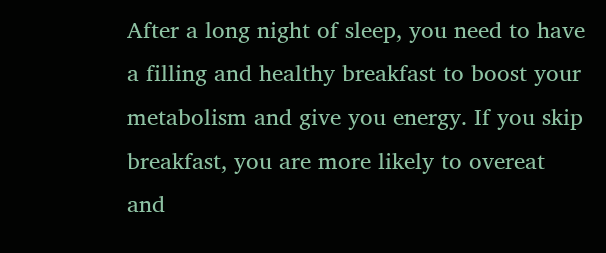After a long night of sleep, you need to have a filling and healthy breakfast to boost your metabolism and give you energy. If you skip breakfast, you are more likely to overeat and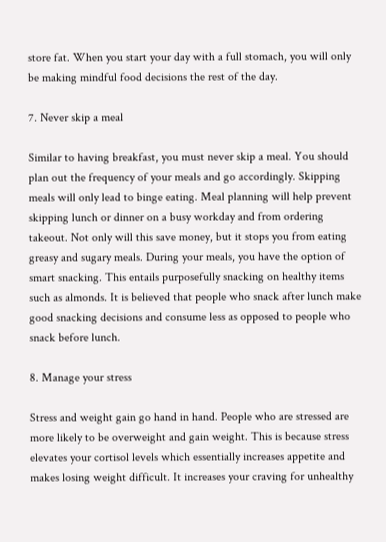store fat. When you start your day with a full stomach, you will only be making mindful food decisions the rest of the day.

7. Never skip a meal

Similar to having breakfast, you must never skip a meal. You should plan out the frequency of your meals and go accordingly. Skipping meals will only lead to binge eating. Meal planning will help prevent skipping lunch or dinner on a busy workday and from ordering takeout. Not only will this save money, but it stops you from eating greasy and sugary meals. During your meals, you have the option of smart snacking. This entails purposefully snacking on healthy items such as almonds. It is believed that people who snack after lunch make good snacking decisions and consume less as opposed to people who snack before lunch.

8. Manage your stress

Stress and weight gain go hand in hand. People who are stressed are more likely to be overweight and gain weight. This is because stress elevates your cortisol levels which essentially increases appetite and makes losing weight difficult. It increases your craving for unhealthy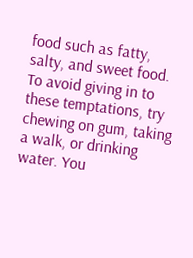food such as fatty, salty, and sweet food. To avoid giving in to these temptations, try chewing on gum, taking a walk, or drinking water. You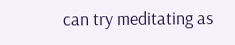can try meditating as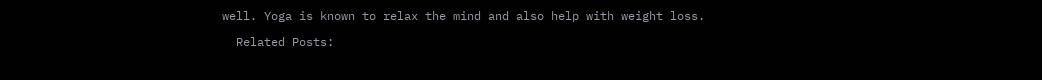well. Yoga is known to relax the mind and also help with weight loss.

  Related Posts: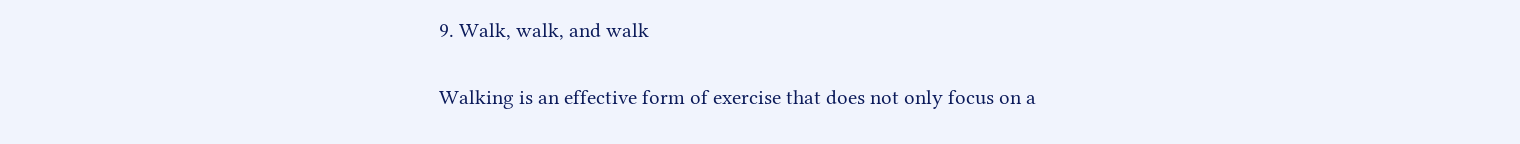9. Walk, walk, and walk

Walking is an effective form of exercise that does not only focus on a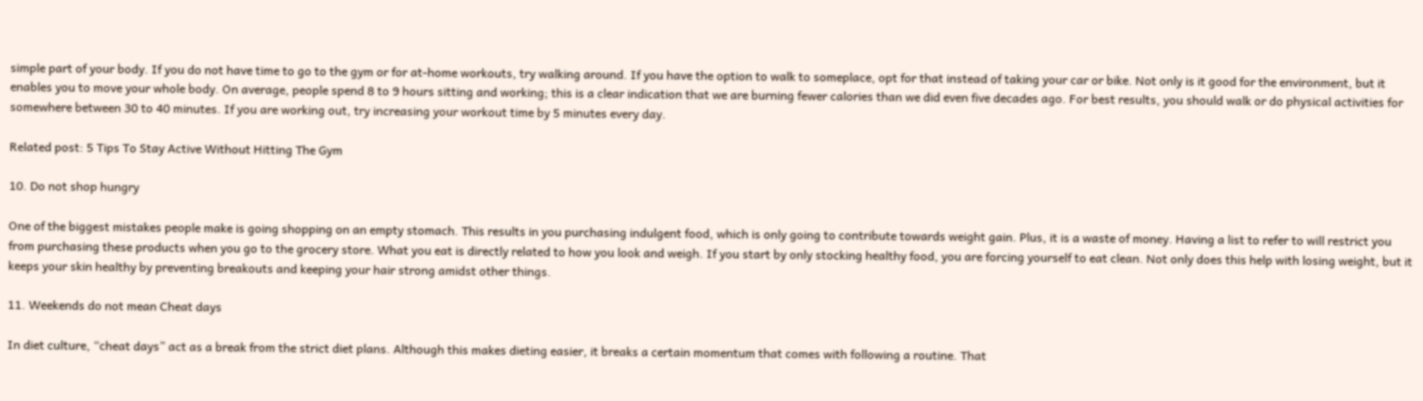simple part of your body. If you do not have time to go to the gym or for at-home workouts, try walking around. If you have the option to walk to someplace, opt for that instead of taking your car or bike. Not only is it good for the environment, but it enables you to move your whole body. On average, people spend 8 to 9 hours sitting and working; this is a clear indication that we are burning fewer calories than we did even five decades ago. For best results, you should walk or do physical activities for somewhere between 30 to 40 minutes. If you are working out, try increasing your workout time by 5 minutes every day.

Related post: 5 Tips To Stay Active Without Hitting The Gym

10. Do not shop hungry

One of the biggest mistakes people make is going shopping on an empty stomach. This results in you purchasing indulgent food, which is only going to contribute towards weight gain. Plus, it is a waste of money. Having a list to refer to will restrict you from purchasing these products when you go to the grocery store. What you eat is directly related to how you look and weigh. If you start by only stocking healthy food, you are forcing yourself to eat clean. Not only does this help with losing weight, but it keeps your skin healthy by preventing breakouts and keeping your hair strong amidst other things.

11. Weekends do not mean Cheat days

In diet culture, “cheat days” act as a break from the strict diet plans. Although this makes dieting easier, it breaks a certain momentum that comes with following a routine. That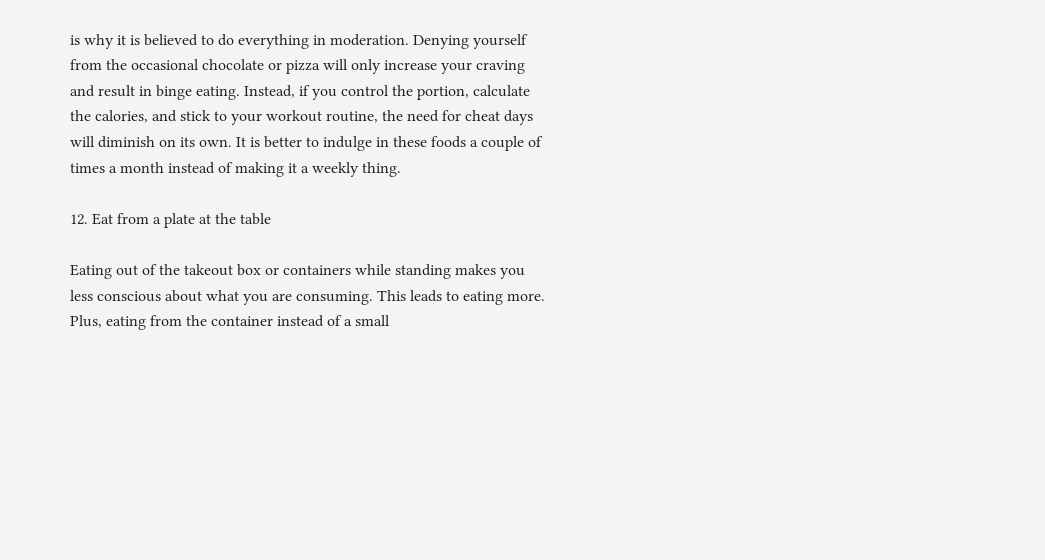is why it is believed to do everything in moderation. Denying yourself from the occasional chocolate or pizza will only increase your craving and result in binge eating. Instead, if you control the portion, calculate the calories, and stick to your workout routine, the need for cheat days will diminish on its own. It is better to indulge in these foods a couple of times a month instead of making it a weekly thing.

12. Eat from a plate at the table

Eating out of the takeout box or containers while standing makes you less conscious about what you are consuming. This leads to eating more. Plus, eating from the container instead of a small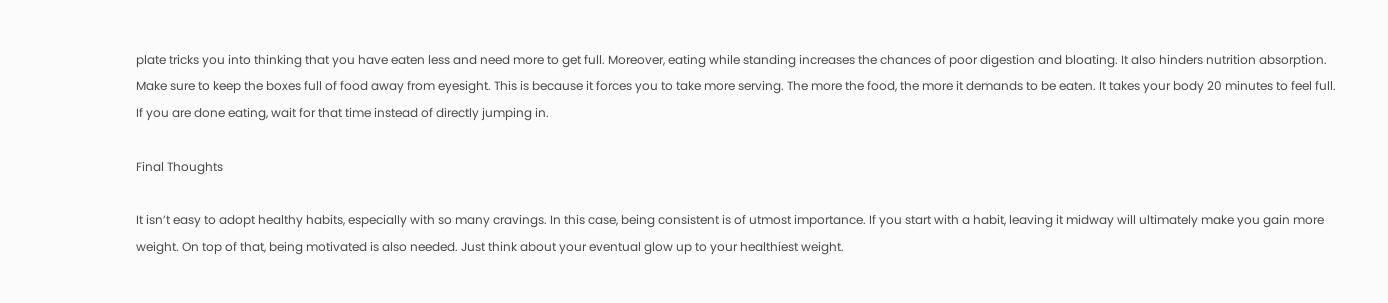plate tricks you into thinking that you have eaten less and need more to get full. Moreover, eating while standing increases the chances of poor digestion and bloating. It also hinders nutrition absorption. Make sure to keep the boxes full of food away from eyesight. This is because it forces you to take more serving. The more the food, the more it demands to be eaten. It takes your body 20 minutes to feel full. If you are done eating, wait for that time instead of directly jumping in.

Final Thoughts

It isn’t easy to adopt healthy habits, especially with so many cravings. In this case, being consistent is of utmost importance. If you start with a habit, leaving it midway will ultimately make you gain more weight. On top of that, being motivated is also needed. Just think about your eventual glow up to your healthiest weight.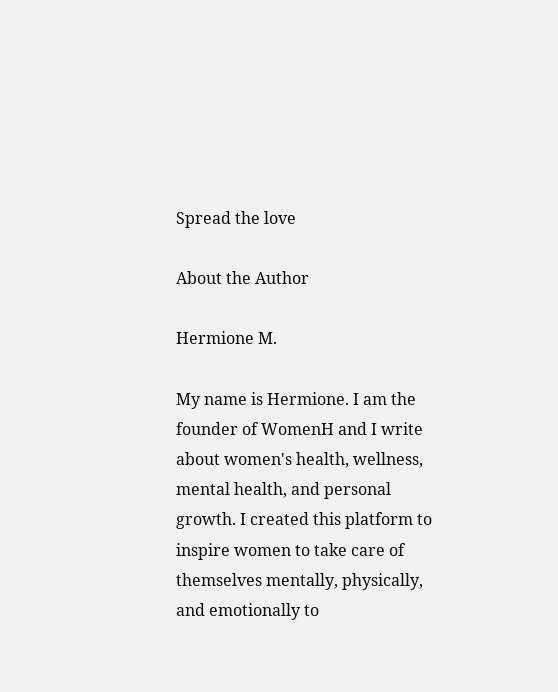Spread the love

About the Author

Hermione M.

My name is Hermione. I am the founder of WomenH and I write about women's health, wellness, mental health, and personal growth. I created this platform to inspire women to take care of themselves mentally, physically, and emotionally to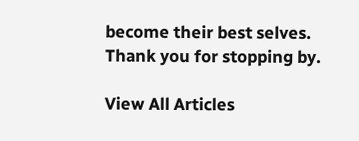become their best selves. Thank you for stopping by.

View All Articles